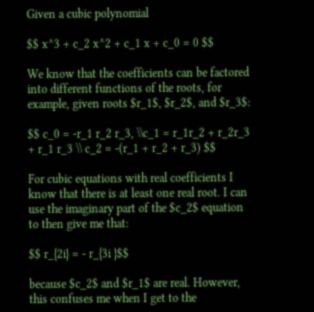Given a cubic polynomial

$$ x^3 + c_2 x^2 + c_1 x + c_0 = 0 $$

We know that the coefficients can be factored into different functions of the roots, for example, given roots $r_1$, $r_2$, and $r_3$:

$$ c_0 = -r_1 r_2 r_3, \\c_1 = r_1r_2 + r_2r_3 + r_1 r_3 \\ c_2 = -(r_1 + r_2 + r_3) $$

For cubic equations with real coefficients I know that there is at least one real root. I can use the imaginary part of the $c_2$ equation to then give me that:

$$ r_{2i} = - r_{3i }$$

because $c_2$ and $r_1$ are real. However, this confuses me when I get to the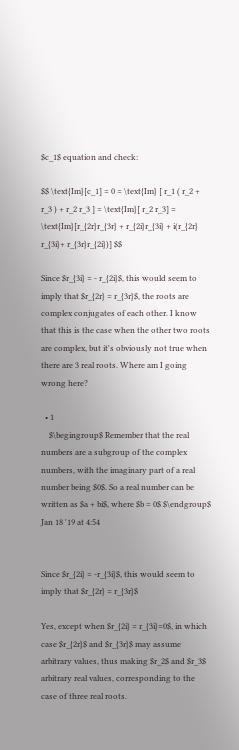$c_1$ equation and check:

$$ \text{Im}[c_1] = 0 = \text{Im} [ r_1 ( r_2 + r_3 ) + r_2 r_3 ] = \text{Im}[ r_2 r_3] = \text{Im}[r_{2r}r_{3r} + r_{2i}r_{3i} + i(r_{2r} r_{3i}+ r_{3r}r_{2i})] $$

Since $r_{3i} = - r_{2i}$, this would seem to imply that $r_{2r} = r_{3r}$, the roots are complex conjugates of each other. I know that this is the case when the other two roots are complex, but it's obviously not true when there are 3 real roots. Where am I going wrong here?

  • 1
    $\begingroup$ Remember that the real numbers are a subgroup of the complex numbers, with the imaginary part of a real number being $0$. So a real number can be written as $a + bi$, where $b = 0$ $\endgroup$ Jan 18 '19 at 4:54


Since $r_{2i} = -r_{3i}$, this would seem to imply that $r_{2r} = r_{3r}$

Yes, except when $r_{2i} = r_{3i}=0$, in which case $r_{2r}$ and $r_{3r}$ may assume arbitrary values, thus making $r_2$ and $r_3$ arbitrary real values, corresponding to the case of three real roots.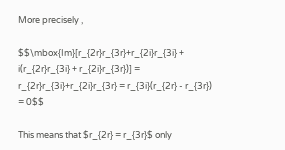More precisely ,

$$\mbox{Im}[r_{2r}r_{3r}+r_{2i}r_{3i} + i(r_{2r}r_{3i} + r_{2i}r_{3r})] = r_{2r}r_{3i}+r_{2i}r_{3r} = r_{3i}(r_{2r} - r_{3r}) = 0$$

This means that $r_{2r} = r_{3r}$ only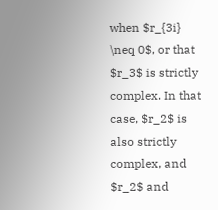when $r_{3i} \neq 0$, or that $r_3$ is strictly complex. In that case, $r_2$ is also strictly complex, and $r_2$ and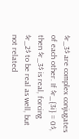$r_3$ are complex conjugates of each other. If $r_{3i} = 0$, then $r_3$ is real, forcing $r_2$ to be real as well, but not related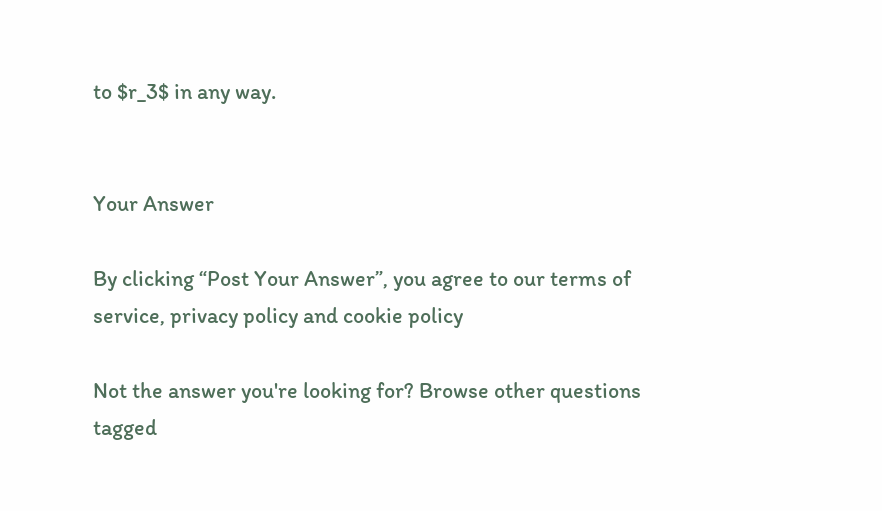to $r_3$ in any way.


Your Answer

By clicking “Post Your Answer”, you agree to our terms of service, privacy policy and cookie policy

Not the answer you're looking for? Browse other questions tagged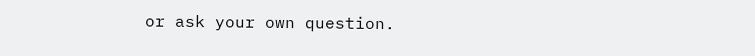or ask your own question.